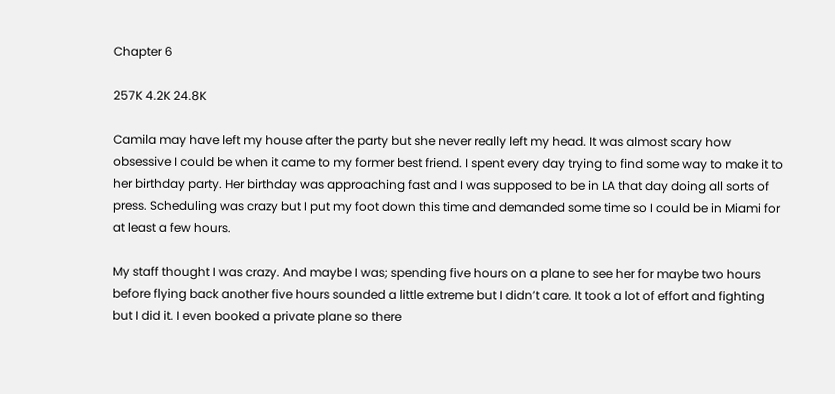Chapter 6

257K 4.2K 24.8K

Camila may have left my house after the party but she never really left my head. It was almost scary how obsessive I could be when it came to my former best friend. I spent every day trying to find some way to make it to her birthday party. Her birthday was approaching fast and I was supposed to be in LA that day doing all sorts of press. Scheduling was crazy but I put my foot down this time and demanded some time so I could be in Miami for at least a few hours.

My staff thought I was crazy. And maybe I was; spending five hours on a plane to see her for maybe two hours before flying back another five hours sounded a little extreme but I didn’t care. It took a lot of effort and fighting but I did it. I even booked a private plane so there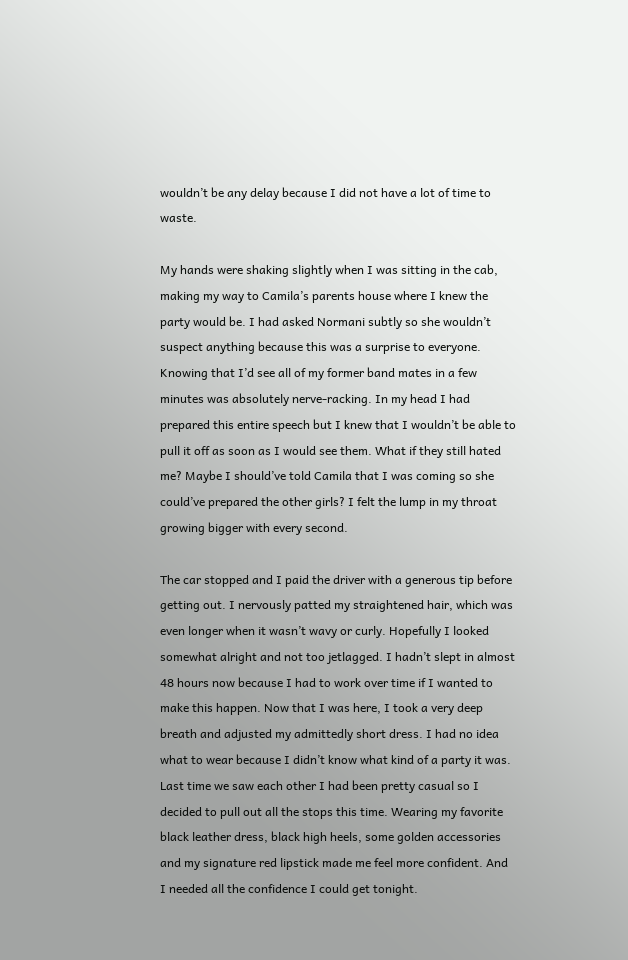wouldn’t be any delay because I did not have a lot of time to waste.

My hands were shaking slightly when I was sitting in the cab, making my way to Camila’s parents house where I knew the party would be. I had asked Normani subtly so she wouldn’t suspect anything because this was a surprise to everyone. Knowing that I’d see all of my former band mates in a few minutes was absolutely nerve-racking. In my head I had prepared this entire speech but I knew that I wouldn’t be able to pull it off as soon as I would see them. What if they still hated me? Maybe I should’ve told Camila that I was coming so she could’ve prepared the other girls? I felt the lump in my throat growing bigger with every second.

The car stopped and I paid the driver with a generous tip before getting out. I nervously patted my straightened hair, which was even longer when it wasn’t wavy or curly. Hopefully I looked somewhat alright and not too jetlagged. I hadn’t slept in almost 48 hours now because I had to work over time if I wanted to make this happen. Now that I was here, I took a very deep breath and adjusted my admittedly short dress. I had no idea what to wear because I didn’t know what kind of a party it was. Last time we saw each other I had been pretty casual so I decided to pull out all the stops this time. Wearing my favorite black leather dress, black high heels, some golden accessories and my signature red lipstick made me feel more confident. And I needed all the confidence I could get tonight.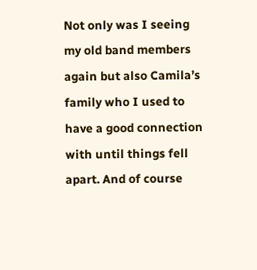Not only was I seeing my old band members again but also Camila’s family who I used to have a good connection with until things fell apart. And of course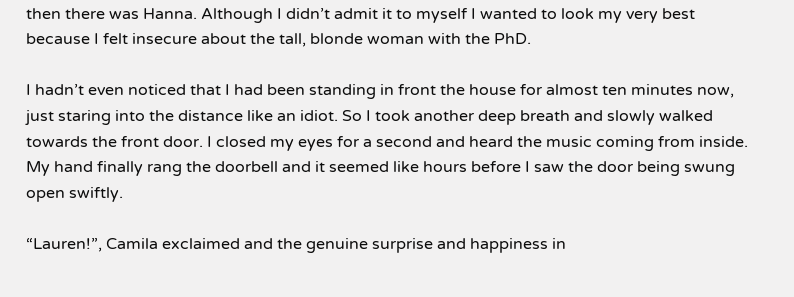then there was Hanna. Although I didn’t admit it to myself I wanted to look my very best because I felt insecure about the tall, blonde woman with the PhD.

I hadn’t even noticed that I had been standing in front the house for almost ten minutes now, just staring into the distance like an idiot. So I took another deep breath and slowly walked towards the front door. I closed my eyes for a second and heard the music coming from inside. My hand finally rang the doorbell and it seemed like hours before I saw the door being swung open swiftly.

“Lauren!”, Camila exclaimed and the genuine surprise and happiness in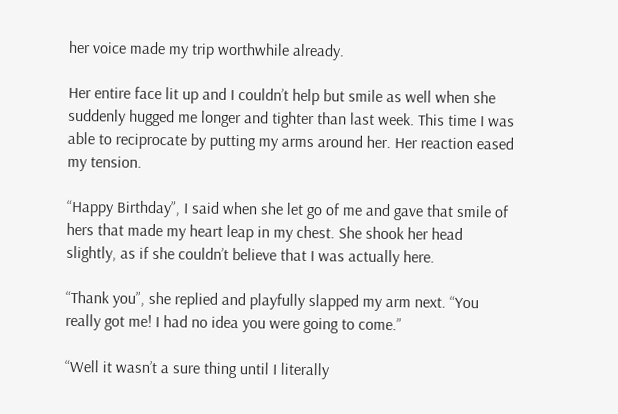her voice made my trip worthwhile already.

Her entire face lit up and I couldn’t help but smile as well when she suddenly hugged me longer and tighter than last week. This time I was able to reciprocate by putting my arms around her. Her reaction eased my tension.

“Happy Birthday”, I said when she let go of me and gave that smile of hers that made my heart leap in my chest. She shook her head slightly, as if she couldn’t believe that I was actually here.

“Thank you”, she replied and playfully slapped my arm next. “You really got me! I had no idea you were going to come.”

“Well it wasn’t a sure thing until I literally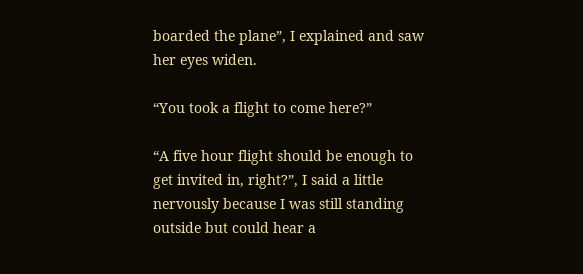boarded the plane”, I explained and saw her eyes widen.

“You took a flight to come here?”

“A five hour flight should be enough to get invited in, right?”, I said a little nervously because I was still standing outside but could hear a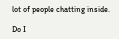lot of people chatting inside.

Do I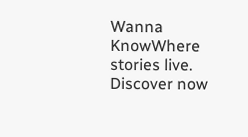Wanna KnowWhere stories live. Discover now